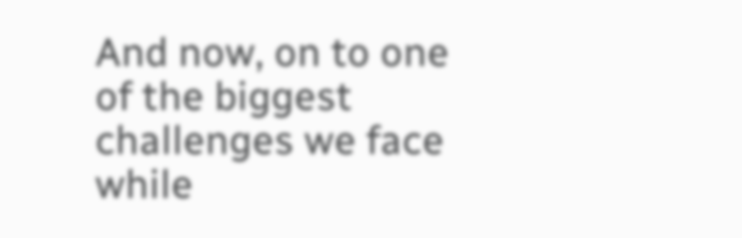And now, on to one of the biggest challenges we face while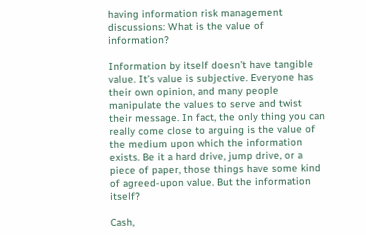having information risk management discussions: What is the value of information?

Information by itself doesn’t have tangible value. It’s value is subjective. Everyone has their own opinion, and many people manipulate the values to serve and twist their message. In fact, the only thing you can really come close to arguing is the value of the medium upon which the information exists. Be it a hard drive, jump drive, or a piece of paper, those things have some kind of agreed-upon value. But the information itself?

Cash,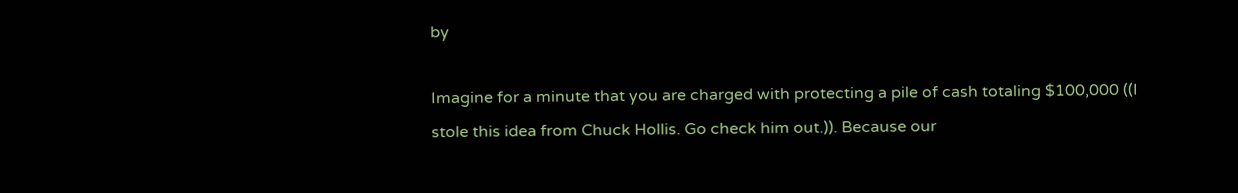by

Imagine for a minute that you are charged with protecting a pile of cash totaling $100,000 ((I stole this idea from Chuck Hollis. Go check him out.)). Because our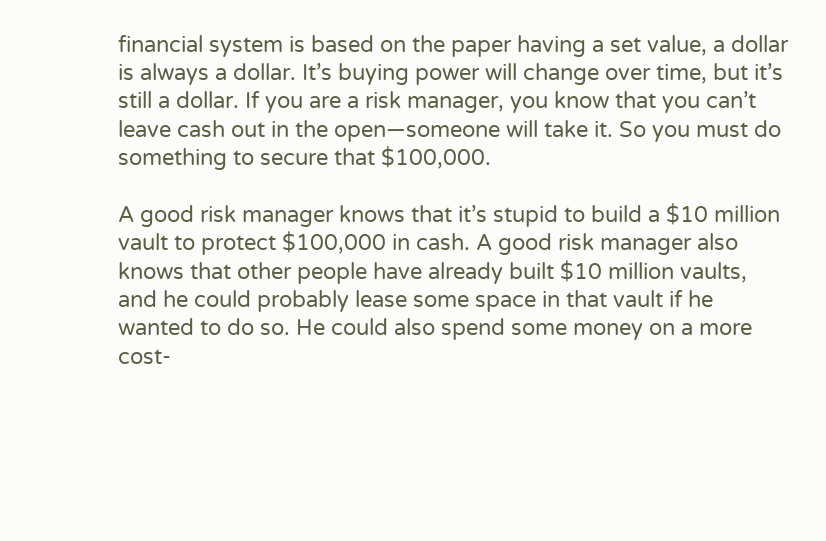financial system is based on the paper having a set value, a dollar is always a dollar. It’s buying power will change over time, but it’s still a dollar. If you are a risk manager, you know that you can’t leave cash out in the open—someone will take it. So you must do something to secure that $100,000.

A good risk manager knows that it’s stupid to build a $10 million vault to protect $100,000 in cash. A good risk manager also knows that other people have already built $10 million vaults, and he could probably lease some space in that vault if he wanted to do so. He could also spend some money on a more cost-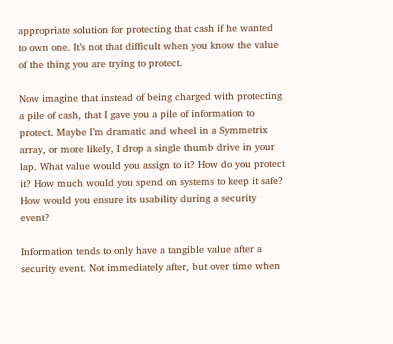appropriate solution for protecting that cash if he wanted to own one. It’s not that difficult when you know the value of the thing you are trying to protect.

Now imagine that instead of being charged with protecting a pile of cash, that I gave you a pile of information to protect. Maybe I’m dramatic and wheel in a Symmetrix array, or more likely, I drop a single thumb drive in your lap. What value would you assign to it? How do you protect it? How much would you spend on systems to keep it safe? How would you ensure its usability during a security event?

Information tends to only have a tangible value after a security event. Not immediately after, but over time when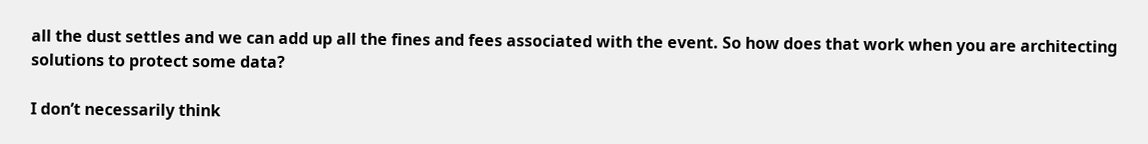all the dust settles and we can add up all the fines and fees associated with the event. So how does that work when you are architecting solutions to protect some data?

I don’t necessarily think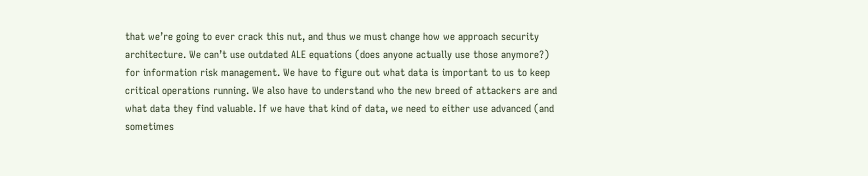that we’re going to ever crack this nut, and thus we must change how we approach security architecture. We can’t use outdated ALE equations (does anyone actually use those anymore?) for information risk management. We have to figure out what data is important to us to keep critical operations running. We also have to understand who the new breed of attackers are and what data they find valuable. If we have that kind of data, we need to either use advanced (and sometimes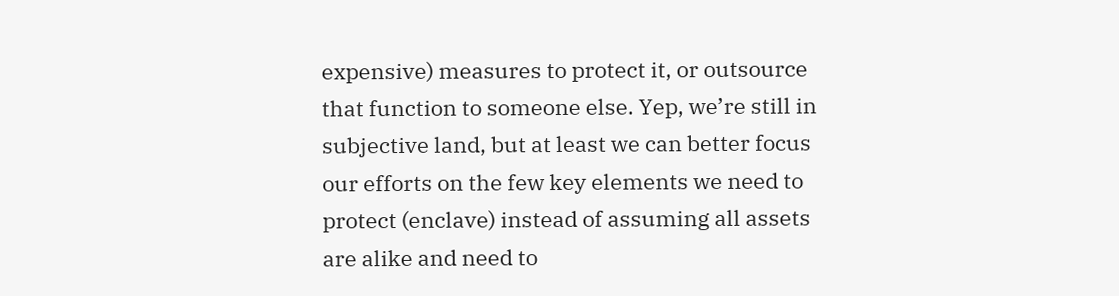expensive) measures to protect it, or outsource that function to someone else. Yep, we’re still in subjective land, but at least we can better focus our efforts on the few key elements we need to protect (enclave) instead of assuming all assets are alike and need to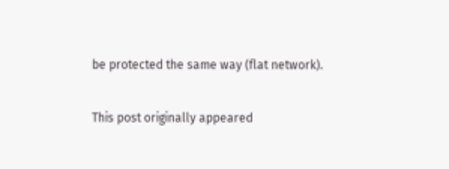be protected the same way (flat network).

This post originally appeared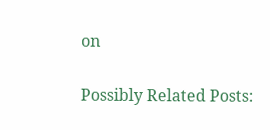on

Possibly Related Posts: